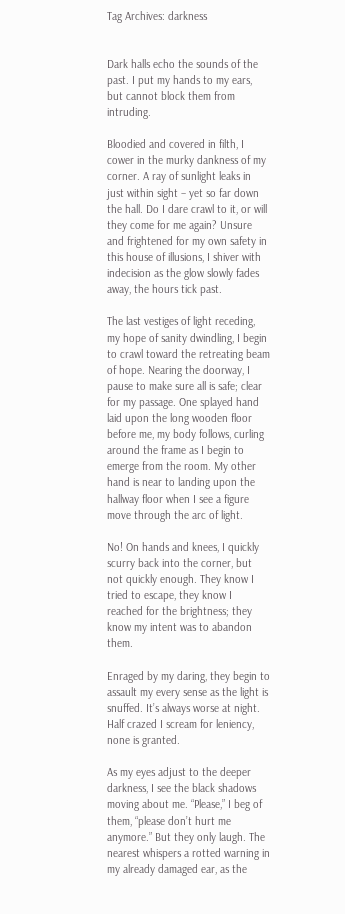Tag Archives: darkness


Dark halls echo the sounds of the past. I put my hands to my ears, but cannot block them from intruding.

Bloodied and covered in filth, I cower in the murky dankness of my corner. A ray of sunlight leaks in just within sight – yet so far down the hall. Do I dare crawl to it, or will they come for me again? Unsure and frightened for my own safety in this house of illusions, I shiver with indecision as the glow slowly fades away, the hours tick past.

The last vestiges of light receding, my hope of sanity dwindling, I begin to crawl toward the retreating beam of hope. Nearing the doorway, I pause to make sure all is safe; clear for my passage. One splayed hand laid upon the long wooden floor before me, my body follows, curling around the frame as I begin to emerge from the room. My other hand is near to landing upon the hallway floor when I see a figure move through the arc of light.

No! On hands and knees, I quickly scurry back into the corner, but not quickly enough. They know I tried to escape, they know I reached for the brightness; they know my intent was to abandon them.

Enraged by my daring, they begin to assault my every sense as the light is snuffed. It’s always worse at night. Half crazed I scream for leniency, none is granted.

As my eyes adjust to the deeper darkness, I see the black shadows moving about me. “Please,” I beg of them, “please don’t hurt me anymore.” But they only laugh. The nearest whispers a rotted warning in my already damaged ear, as the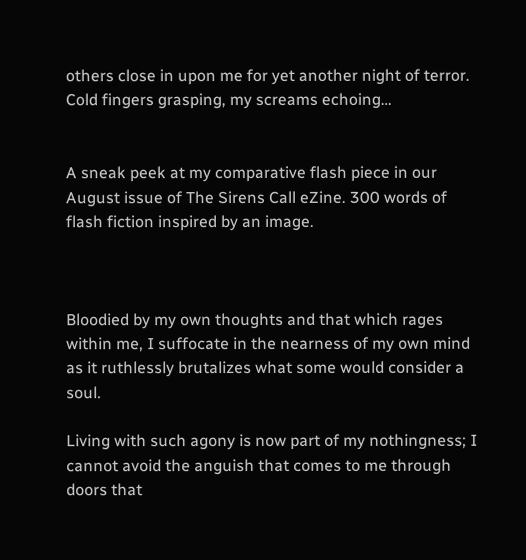others close in upon me for yet another night of terror. Cold fingers grasping, my screams echoing…


A sneak peek at my comparative flash piece in our August issue of The Sirens Call eZine. 300 words of flash fiction inspired by an image.



Bloodied by my own thoughts and that which rages within me, I suffocate in the nearness of my own mind as it ruthlessly brutalizes what some would consider a soul.

Living with such agony is now part of my nothingness; I cannot avoid the anguish that comes to me through doors that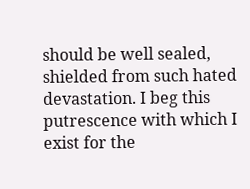should be well sealed, shielded from such hated devastation. I beg this putrescence with which I exist for the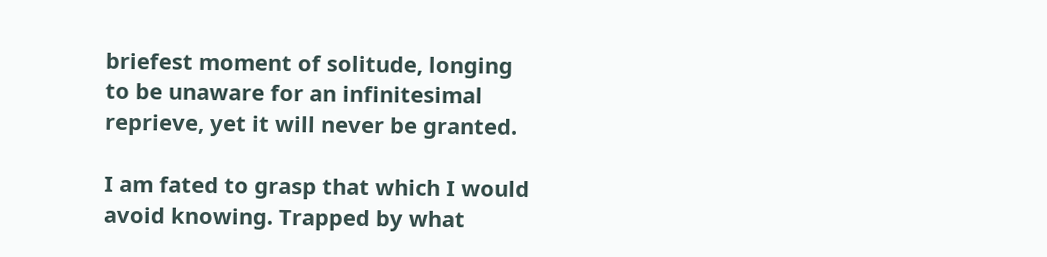briefest moment of solitude, longing to be unaware for an infinitesimal reprieve, yet it will never be granted.

I am fated to grasp that which I would avoid knowing. Trapped by what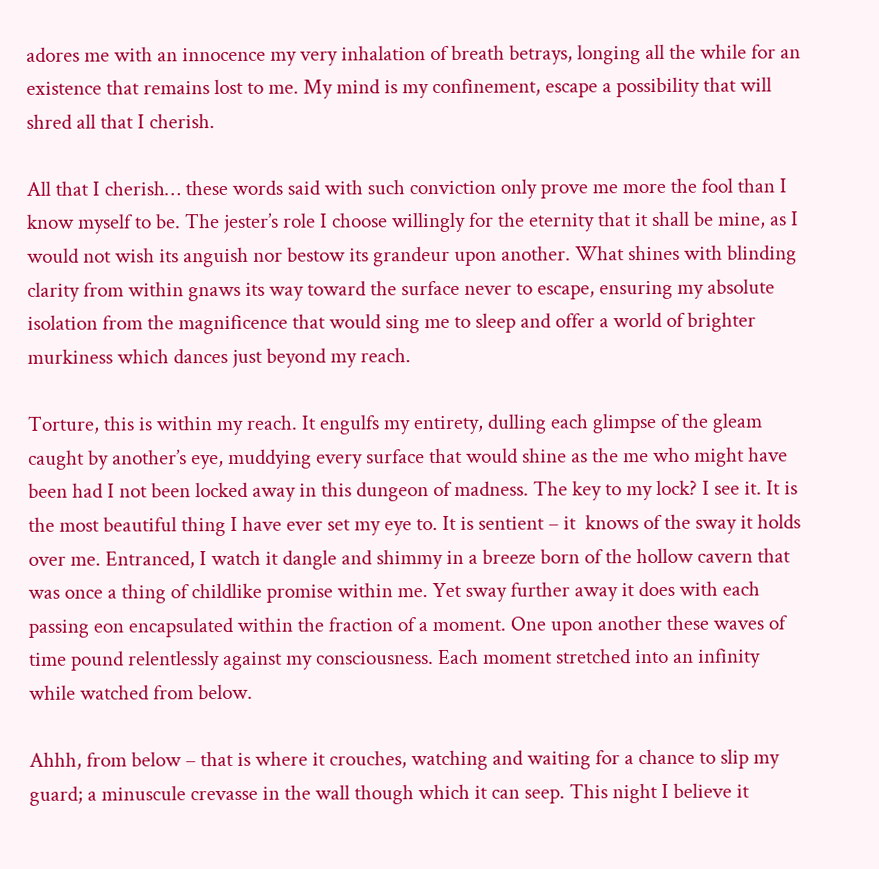adores me with an innocence my very inhalation of breath betrays, longing all the while for an existence that remains lost to me. My mind is my confinement, escape a possibility that will shred all that I cherish.

All that I cherish… these words said with such conviction only prove me more the fool than I know myself to be. The jester’s role I choose willingly for the eternity that it shall be mine, as I would not wish its anguish nor bestow its grandeur upon another. What shines with blinding clarity from within gnaws its way toward the surface never to escape, ensuring my absolute isolation from the magnificence that would sing me to sleep and offer a world of brighter murkiness which dances just beyond my reach.

Torture, this is within my reach. It engulfs my entirety, dulling each glimpse of the gleam caught by another’s eye, muddying every surface that would shine as the me who might have been had I not been locked away in this dungeon of madness. The key to my lock? I see it. It is the most beautiful thing I have ever set my eye to. It is sentient – it  knows of the sway it holds over me. Entranced, I watch it dangle and shimmy in a breeze born of the hollow cavern that was once a thing of childlike promise within me. Yet sway further away it does with each passing eon encapsulated within the fraction of a moment. One upon another these waves of time pound relentlessly against my consciousness. Each moment stretched into an infinity while watched from below.

Ahhh, from below – that is where it crouches, watching and waiting for a chance to slip my guard; a minuscule crevasse in the wall though which it can seep. This night I believe it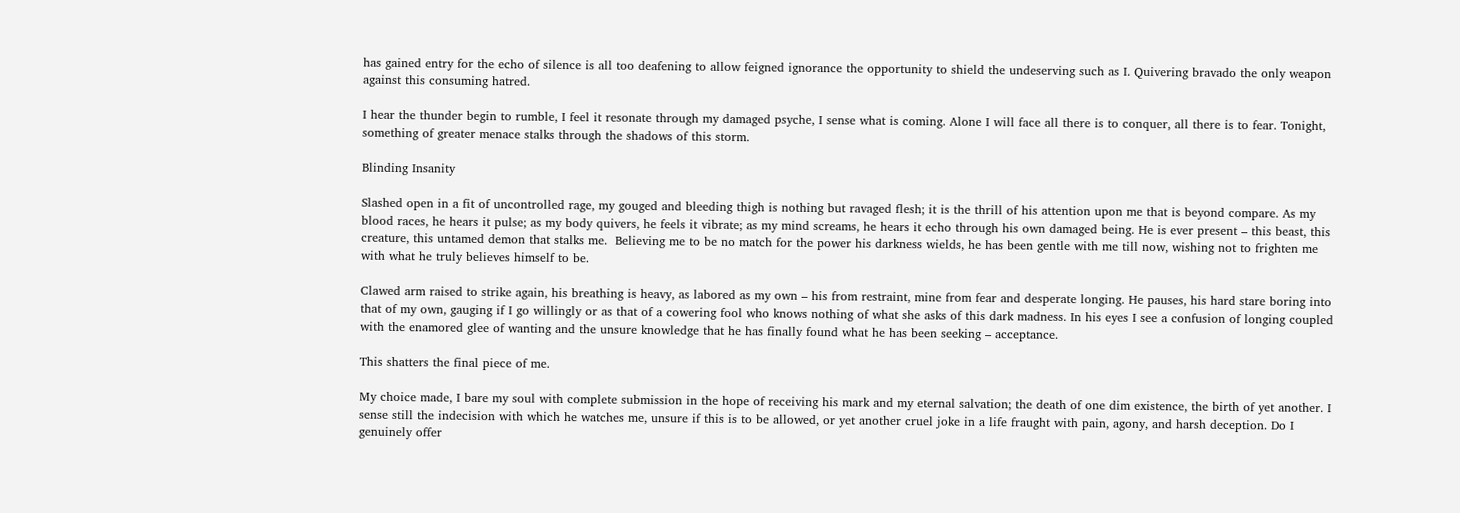has gained entry for the echo of silence is all too deafening to allow feigned ignorance the opportunity to shield the undeserving such as I. Quivering bravado the only weapon against this consuming hatred.

I hear the thunder begin to rumble, I feel it resonate through my damaged psyche, I sense what is coming. Alone I will face all there is to conquer, all there is to fear. Tonight, something of greater menace stalks through the shadows of this storm.

Blinding Insanity

Slashed open in a fit of uncontrolled rage, my gouged and bleeding thigh is nothing but ravaged flesh; it is the thrill of his attention upon me that is beyond compare. As my blood races, he hears it pulse; as my body quivers, he feels it vibrate; as my mind screams, he hears it echo through his own damaged being. He is ever present – this beast, this creature, this untamed demon that stalks me.  Believing me to be no match for the power his darkness wields, he has been gentle with me till now, wishing not to frighten me with what he truly believes himself to be.

Clawed arm raised to strike again, his breathing is heavy, as labored as my own – his from restraint, mine from fear and desperate longing. He pauses, his hard stare boring into that of my own, gauging if I go willingly or as that of a cowering fool who knows nothing of what she asks of this dark madness. In his eyes I see a confusion of longing coupled with the enamored glee of wanting and the unsure knowledge that he has finally found what he has been seeking – acceptance.

This shatters the final piece of me.

My choice made, I bare my soul with complete submission in the hope of receiving his mark and my eternal salvation; the death of one dim existence, the birth of yet another. I sense still the indecision with which he watches me, unsure if this is to be allowed, or yet another cruel joke in a life fraught with pain, agony, and harsh deception. Do I genuinely offer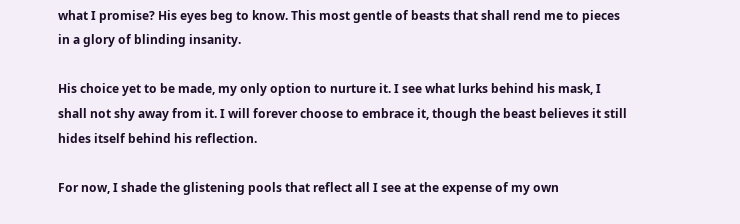what I promise? His eyes beg to know. This most gentle of beasts that shall rend me to pieces in a glory of blinding insanity.

His choice yet to be made, my only option to nurture it. I see what lurks behind his mask, I shall not shy away from it. I will forever choose to embrace it, though the beast believes it still hides itself behind his reflection.

For now, I shade the glistening pools that reflect all I see at the expense of my own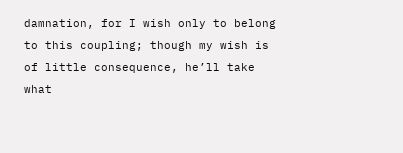damnation, for I wish only to belong to this coupling; though my wish is of little consequence, he’ll take what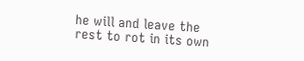he will and leave the rest to rot in its own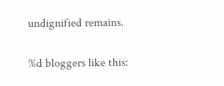undignified remains.

%d bloggers like this: